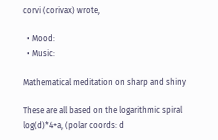corvi (corivax) wrote,

  • Mood:
  • Music:

Mathematical meditation on sharp and shiny

These are all based on the logarithmic spiral log(d)*4+a, (polar coords: d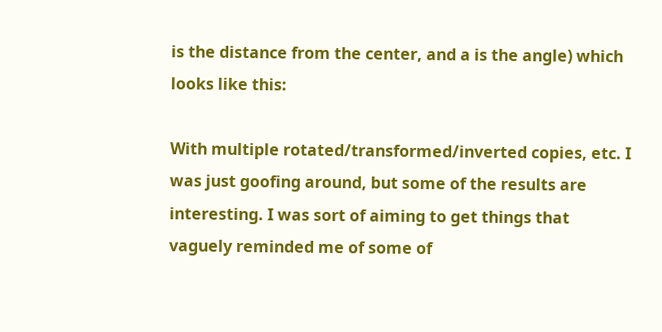is the distance from the center, and a is the angle) which looks like this:

With multiple rotated/transformed/inverted copies, etc. I was just goofing around, but some of the results are interesting. I was sort of aiming to get things that vaguely reminded me of some of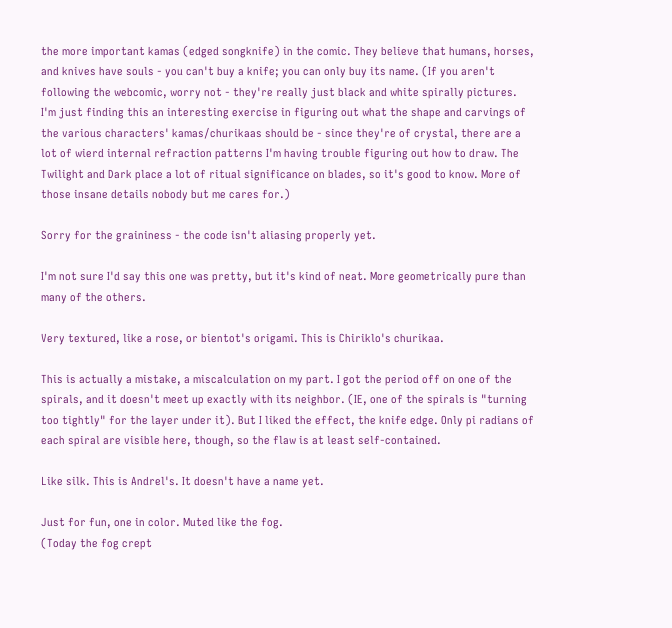the more important kamas (edged songknife) in the comic. They believe that humans, horses, and knives have souls - you can't buy a knife; you can only buy its name. (If you aren't following the webcomic, worry not - they're really just black and white spirally pictures. I'm just finding this an interesting exercise in figuring out what the shape and carvings of the various characters' kamas/churikaas should be - since they're of crystal, there are a lot of wierd internal refraction patterns I'm having trouble figuring out how to draw. The Twilight and Dark place a lot of ritual significance on blades, so it's good to know. More of those insane details nobody but me cares for.)

Sorry for the graininess - the code isn't aliasing properly yet.

I'm not sure I'd say this one was pretty, but it's kind of neat. More geometrically pure than many of the others.

Very textured, like a rose, or bientot's origami. This is Chiriklo's churikaa.

This is actually a mistake, a miscalculation on my part. I got the period off on one of the spirals, and it doesn't meet up exactly with its neighbor. (IE, one of the spirals is "turning too tightly" for the layer under it). But I liked the effect, the knife edge. Only pi radians of each spiral are visible here, though, so the flaw is at least self-contained.

Like silk. This is Andrel's. It doesn't have a name yet.

Just for fun, one in color. Muted like the fog.
(Today the fog crept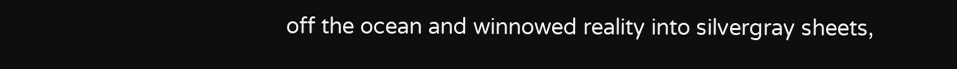off the ocean and winnowed reality into silvergray sheets,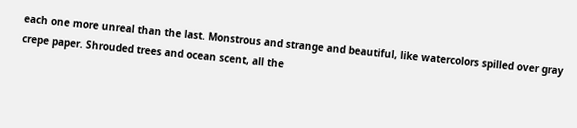each one more unreal than the last. Monstrous and strange and beautiful, like watercolors spilled over gray crepe paper. Shrouded trees and ocean scent, all the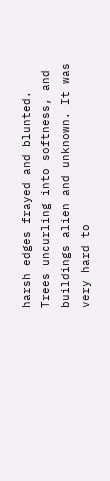harsh edges frayed and blunted. Trees uncurling into softness, and buildings alien and unknown. It was very hard to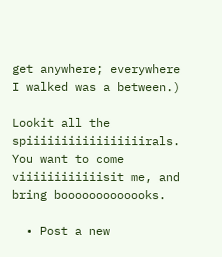get anywhere; everywhere I walked was a between.)

Lookit all the spiiiiiiiiiiiiiiiiirals. You want to come viiiiiiiiiiiisit me, and bring booooooooooooks.

  • Post a new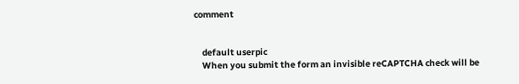comment


    default userpic
    When you submit the form an invisible reCAPTCHA check will be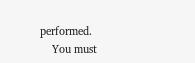performed.
    You must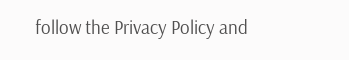follow the Privacy Policy and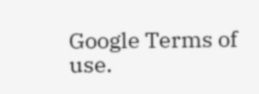Google Terms of use.